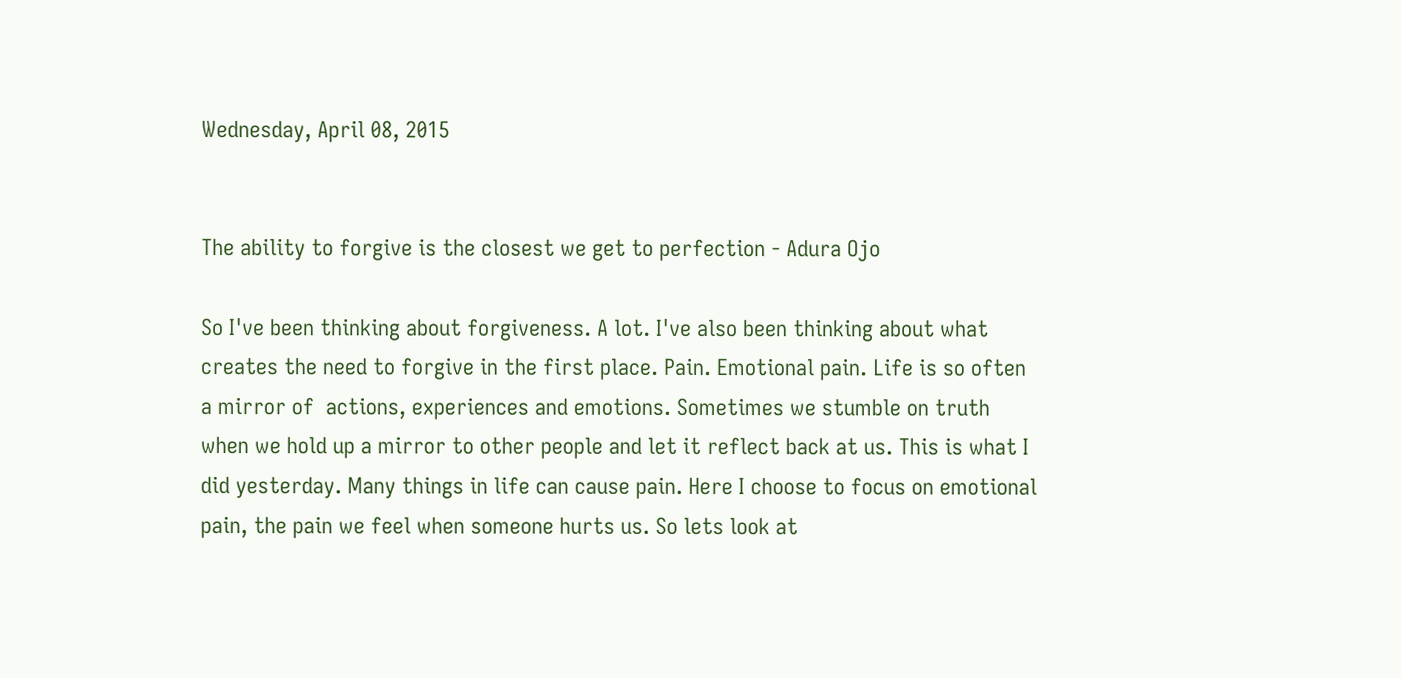Wednesday, April 08, 2015


The ability to forgive is the closest we get to perfection - Adura Ojo

So I've been thinking about forgiveness. A lot. I've also been thinking about what creates the need to forgive in the first place. Pain. Emotional pain. Life is so often a mirror of  actions, experiences and emotions. Sometimes we stumble on truth when we hold up a mirror to other people and let it reflect back at us. This is what I did yesterday. Many things in life can cause pain. Here I choose to focus on emotional pain, the pain we feel when someone hurts us. So lets look at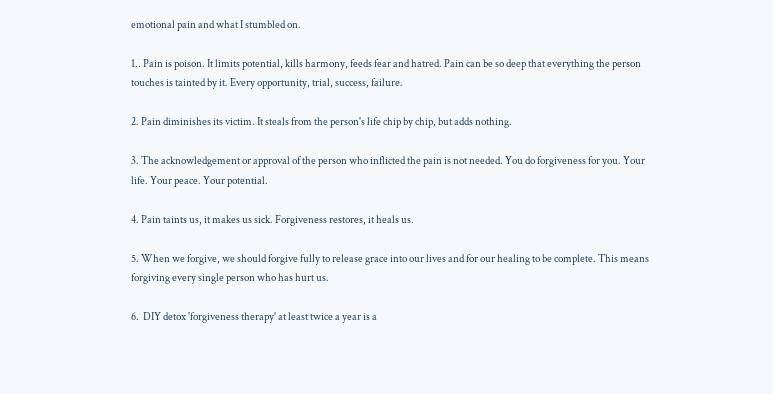emotional pain and what I stumbled on.

1.. Pain is poison. It limits potential, kills harmony, feeds fear and hatred. Pain can be so deep that everything the person touches is tainted by it. Every opportunity, trial, success, failure.

2. Pain diminishes its victim. It steals from the person's life chip by chip, but adds nothing.

3. The acknowledgement or approval of the person who inflicted the pain is not needed. You do forgiveness for you. Your life. Your peace. Your potential.

4. Pain taints us, it makes us sick. Forgiveness restores, it heals us.

5. When we forgive, we should forgive fully to release grace into our lives and for our healing to be complete. This means forgiving every single person who has hurt us.

6.  DIY detox 'forgiveness therapy' at least twice a year is a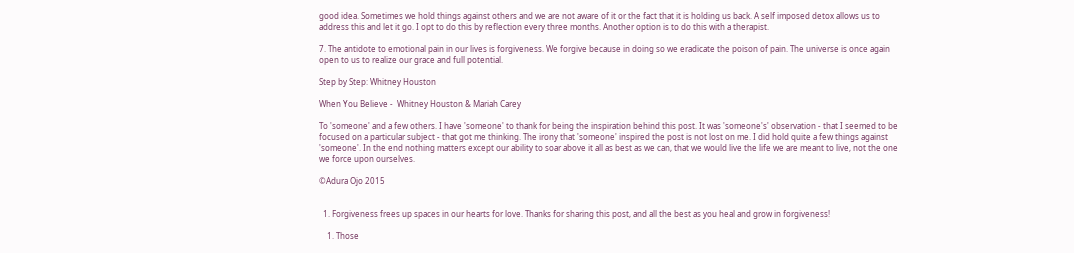good idea. Sometimes we hold things against others and we are not aware of it or the fact that it is holding us back. A self imposed detox allows us to address this and let it go. I opt to do this by reflection every three months. Another option is to do this with a therapist.

7. The antidote to emotional pain in our lives is forgiveness. We forgive because in doing so we eradicate the poison of pain. The universe is once again open to us to realize our grace and full potential.

Step by Step: Whitney Houston

When You Believe -  Whitney Houston & Mariah Carey

To 'someone' and a few others. I have 'someone' to thank for being the inspiration behind this post. It was 'someone's' observation - that I seemed to be focused on a particular subject - that got me thinking. The irony that 'someone' inspired the post is not lost on me. I did hold quite a few things against 'someone'. In the end nothing matters except our ability to soar above it all as best as we can, that we would live the life we are meant to live, not the one we force upon ourselves.

©Adura Ojo 2015


  1. Forgiveness frees up spaces in our hearts for love. Thanks for sharing this post, and all the best as you heal and grow in forgiveness!

    1. Those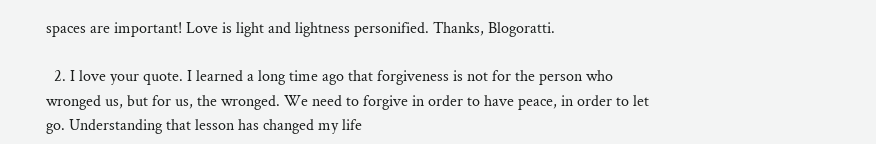spaces are important! Love is light and lightness personified. Thanks, Blogoratti.

  2. I love your quote. I learned a long time ago that forgiveness is not for the person who wronged us, but for us, the wronged. We need to forgive in order to have peace, in order to let go. Understanding that lesson has changed my life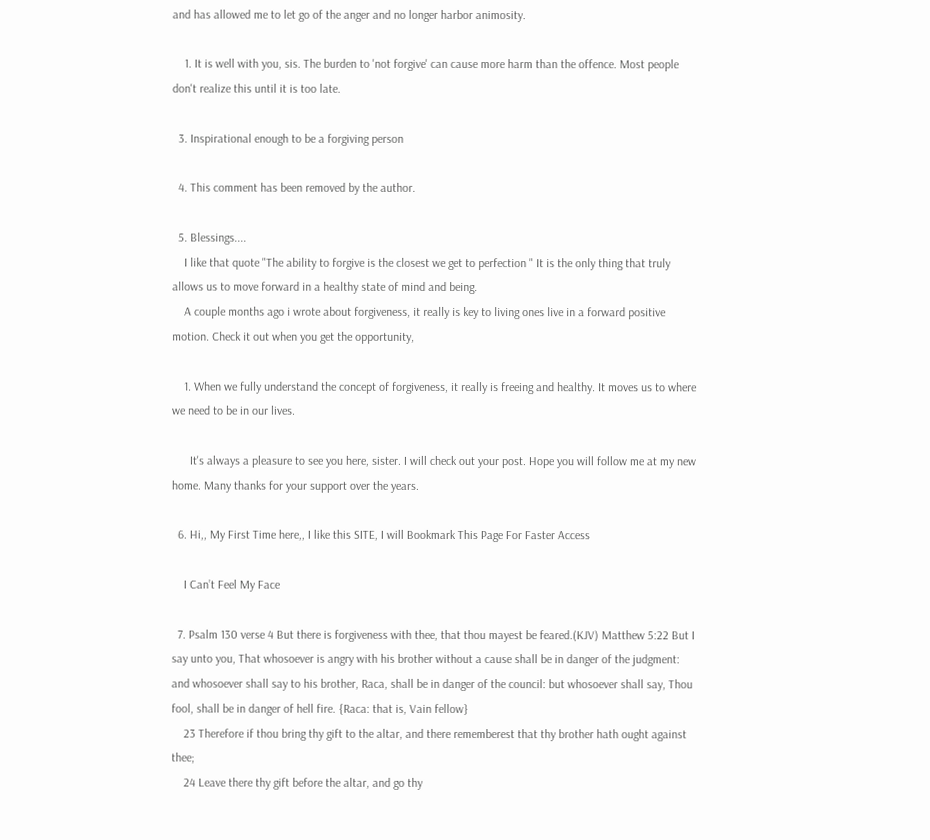and has allowed me to let go of the anger and no longer harbor animosity.

    1. It is well with you, sis. The burden to 'not forgive' can cause more harm than the offence. Most people don't realize this until it is too late.

  3. Inspirational enough to be a forgiving person

  4. This comment has been removed by the author.

  5. Blessings....
    I like that quote "The ability to forgive is the closest we get to perfection " It is the only thing that truly allows us to move forward in a healthy state of mind and being.
    A couple months ago i wrote about forgiveness, it really is key to living ones live in a forward positive motion. Check it out when you get the opportunity,

    1. When we fully understand the concept of forgiveness, it really is freeing and healthy. It moves us to where we need to be in our lives.

      It's always a pleasure to see you here, sister. I will check out your post. Hope you will follow me at my new home. Many thanks for your support over the years.

  6. Hi,, My First Time here,, I like this SITE, I will Bookmark This Page For Faster Access

    I Can’t Feel My Face

  7. Psalm 130 verse 4 But there is forgiveness with thee, that thou mayest be feared.(KJV) Matthew 5:22 But I say unto you, That whosoever is angry with his brother without a cause shall be in danger of the judgment: and whosoever shall say to his brother, Raca, shall be in danger of the council: but whosoever shall say, Thou fool, shall be in danger of hell fire. {Raca: that is, Vain fellow}
    23 Therefore if thou bring thy gift to the altar, and there rememberest that thy brother hath ought against thee;
    24 Leave there thy gift before the altar, and go thy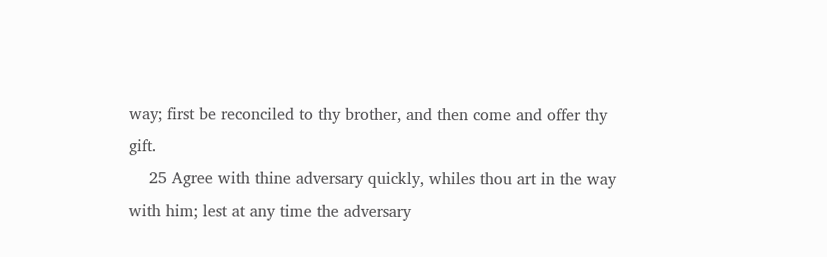way; first be reconciled to thy brother, and then come and offer thy gift.
    25 Agree with thine adversary quickly, whiles thou art in the way with him; lest at any time the adversary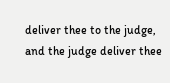deliver thee to the judge, and the judge deliver thee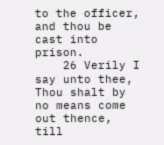to the officer, and thou be cast into prison.
    26 Verily I say unto thee, Thou shalt by no means come out thence, till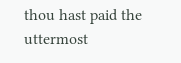thou hast paid the uttermost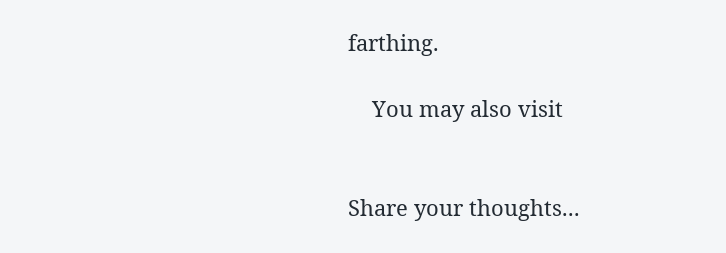farthing.

    You may also visit


Share your thoughts...